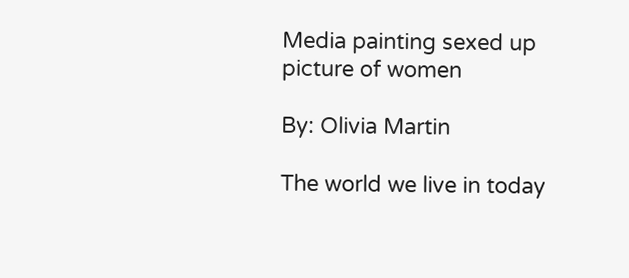Media painting sexed up picture of women

By: Olivia Martin

The world we live in today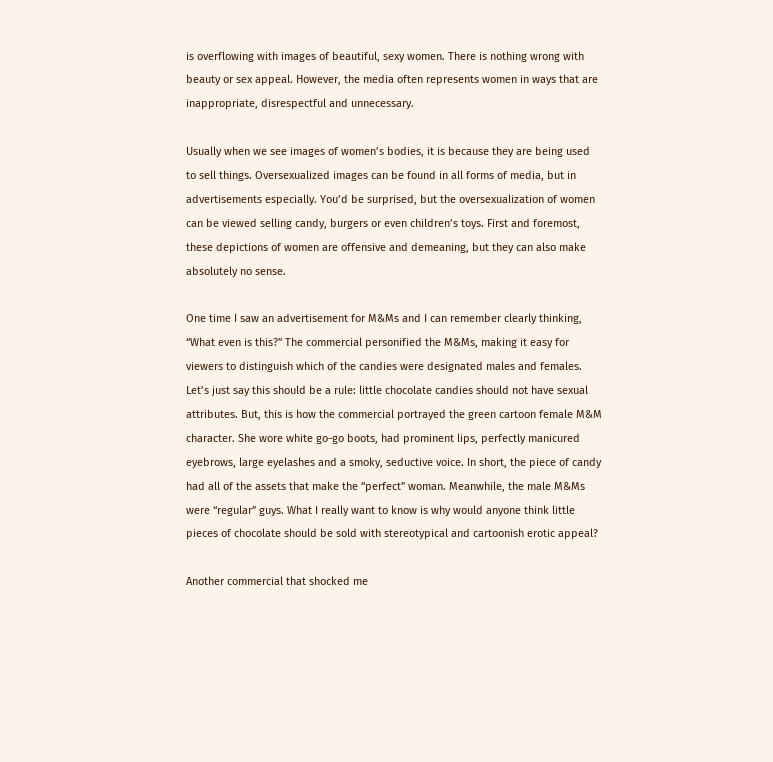is overflowing with images of beautiful, sexy women. There is nothing wrong with beauty or sex appeal. However, the media often represents women in ways that are inappropriate, disrespectful and unnecessary.

Usually when we see images of women’s bodies, it is because they are being used to sell things. Oversexualized images can be found in all forms of media, but in advertisements especially. You’d be surprised, but the oversexualization of women can be viewed selling candy, burgers or even children’s toys. First and foremost, these depictions of women are offensive and demeaning, but they can also make absolutely no sense.

One time I saw an advertisement for M&Ms and I can remember clearly thinking, “What even is this?” The commercial personified the M&Ms, making it easy for viewers to distinguish which of the candies were designated males and females. Let’s just say this should be a rule: little chocolate candies should not have sexual attributes. But, this is how the commercial portrayed the green cartoon female M&M character. She wore white go-go boots, had prominent lips, perfectly manicured eyebrows, large eyelashes and a smoky, seductive voice. In short, the piece of candy had all of the assets that make the “perfect” woman. Meanwhile, the male M&Ms were “regular” guys. What I really want to know is why would anyone think little pieces of chocolate should be sold with stereotypical and cartoonish erotic appeal?

Another commercial that shocked me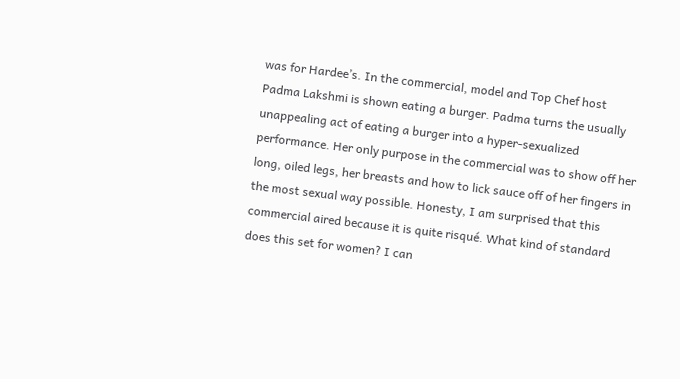was for Hardee’s. In the commercial, model and Top Chef host Padma Lakshmi is shown eating a burger. Padma turns the usually unappealing act of eating a burger into a hyper-sexualized performance. Her only purpose in the commercial was to show off her long, oiled legs, her breasts and how to lick sauce off of her fingers in the most sexual way possible. Honesty, I am surprised that this commercial aired because it is quite risqué. What kind of standard does this set for women? I can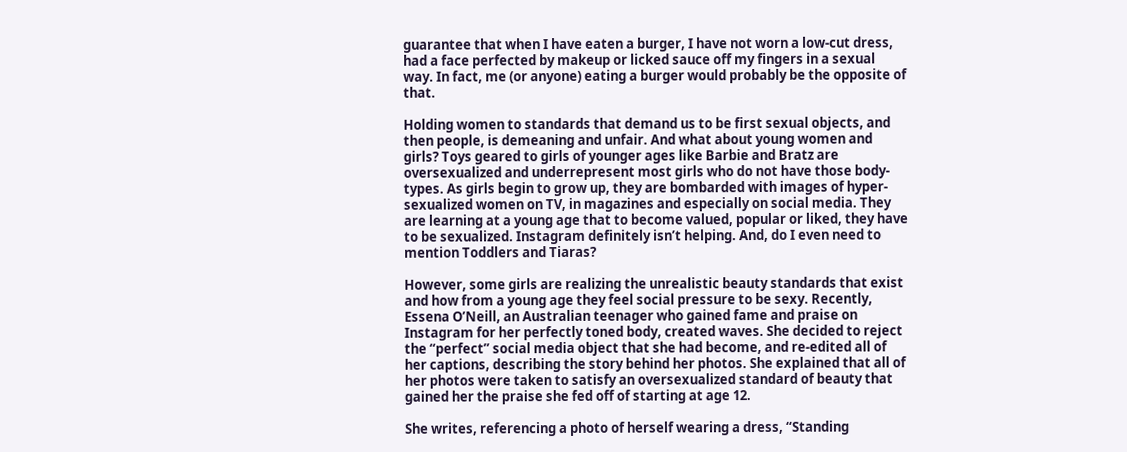guarantee that when I have eaten a burger, I have not worn a low-cut dress, had a face perfected by makeup or licked sauce off my fingers in a sexual way. In fact, me (or anyone) eating a burger would probably be the opposite of that.

Holding women to standards that demand us to be first sexual objects, and then people, is demeaning and unfair. And what about young women and girls? Toys geared to girls of younger ages like Barbie and Bratz are oversexualized and underrepresent most girls who do not have those body-types. As girls begin to grow up, they are bombarded with images of hyper-sexualized women on TV, in magazines and especially on social media. They are learning at a young age that to become valued, popular or liked, they have to be sexualized. Instagram definitely isn’t helping. And, do I even need to mention Toddlers and Tiaras?

However, some girls are realizing the unrealistic beauty standards that exist and how from a young age they feel social pressure to be sexy. Recently, Essena O’Neill, an Australian teenager who gained fame and praise on Instagram for her perfectly toned body, created waves. She decided to reject the “perfect” social media object that she had become, and re-edited all of her captions, describing the story behind her photos. She explained that all of her photos were taken to satisfy an oversexualized standard of beauty that gained her the praise she fed off of starting at age 12.

She writes, referencing a photo of herself wearing a dress, “Standing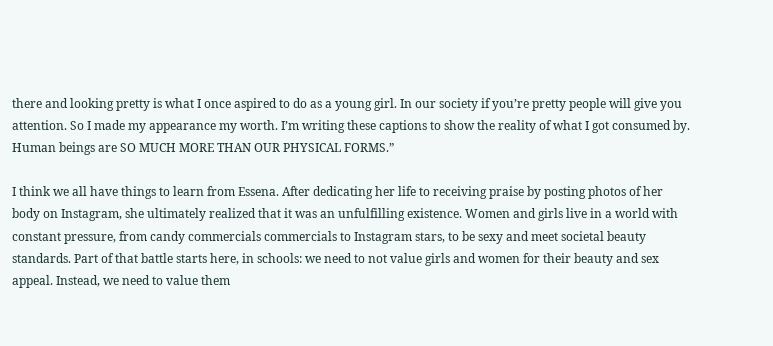there and looking pretty is what I once aspired to do as a young girl. In our society if you’re pretty people will give you attention. So I made my appearance my worth. I’m writing these captions to show the reality of what I got consumed by. Human beings are SO MUCH MORE THAN OUR PHYSICAL FORMS.”

I think we all have things to learn from Essena. After dedicating her life to receiving praise by posting photos of her body on Instagram, she ultimately realized that it was an unfulfilling existence. Women and girls live in a world with constant pressure, from candy commercials commercials to Instagram stars, to be sexy and meet societal beauty standards. Part of that battle starts here, in schools: we need to not value girls and women for their beauty and sex appeal. Instead, we need to value them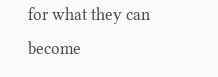for what they can become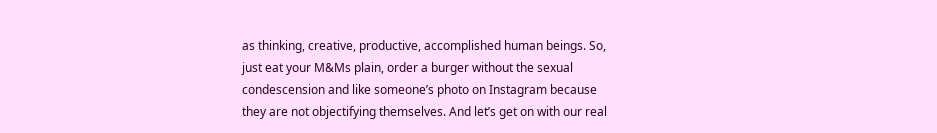as thinking, creative, productive, accomplished human beings. So, just eat your M&Ms plain, order a burger without the sexual condescension and like someone’s photo on Instagram because they are not objectifying themselves. And let’s get on with our real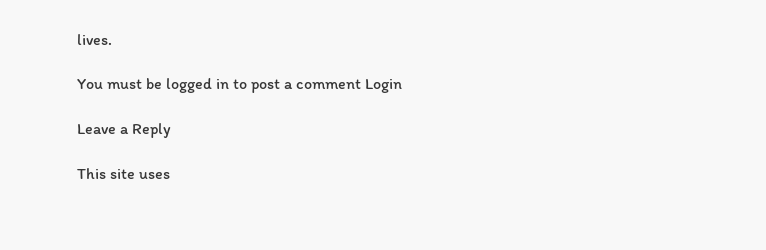lives.

You must be logged in to post a comment Login

Leave a Reply

This site uses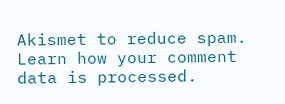Akismet to reduce spam. Learn how your comment data is processed.